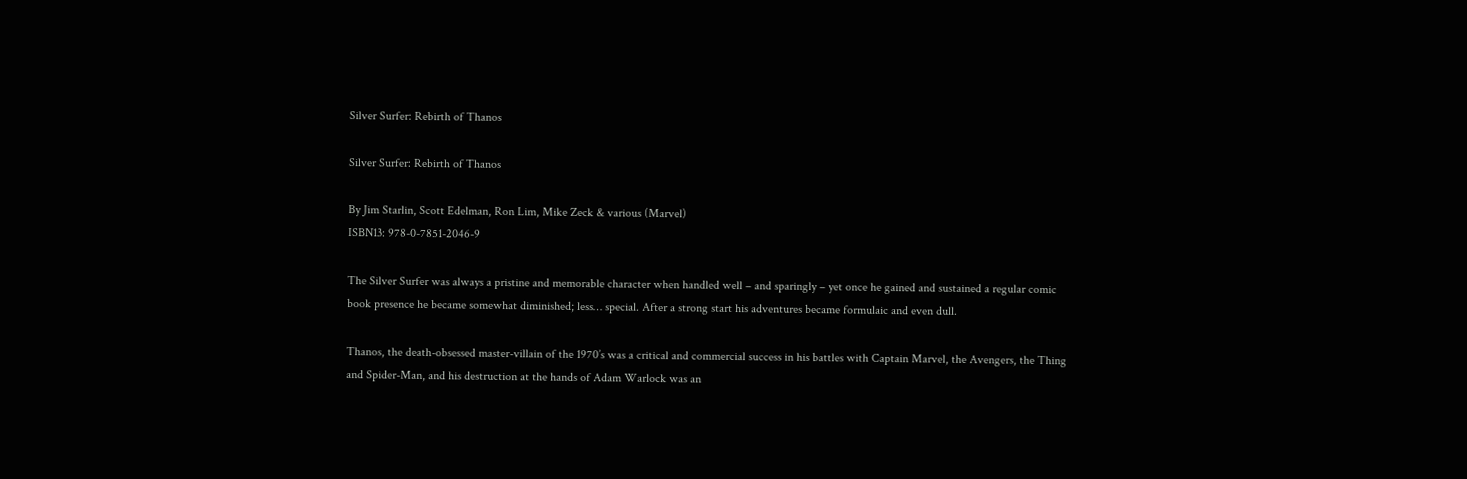Silver Surfer: Rebirth of Thanos

Silver Surfer: Rebirth of Thanos

By Jim Starlin, Scott Edelman, Ron Lim, Mike Zeck & various (Marvel)
ISBN13: 978-0-7851-2046-9

The Silver Surfer was always a pristine and memorable character when handled well – and sparingly – yet once he gained and sustained a regular comic book presence he became somewhat diminished; less… special. After a strong start his adventures became formulaic and even dull.

Thanos, the death-obsessed master-villain of the 1970’s was a critical and commercial success in his battles with Captain Marvel, the Avengers, the Thing and Spider-Man, and his destruction at the hands of Adam Warlock was an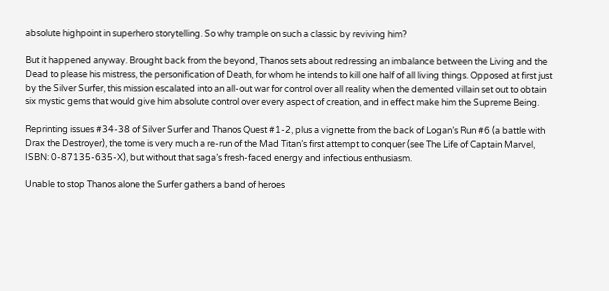absolute highpoint in superhero storytelling. So why trample on such a classic by reviving him?

But it happened anyway. Brought back from the beyond, Thanos sets about redressing an imbalance between the Living and the Dead to please his mistress, the personification of Death, for whom he intends to kill one half of all living things. Opposed at first just by the Silver Surfer, this mission escalated into an all-out war for control over all reality when the demented villain set out to obtain six mystic gems that would give him absolute control over every aspect of creation, and in effect make him the Supreme Being.

Reprinting issues #34-38 of Silver Surfer and Thanos Quest #1-2, plus a vignette from the back of Logan’s Run #6 (a battle with Drax the Destroyer), the tome is very much a re-run of the Mad Titan’s first attempt to conquer (see The Life of Captain Marvel, ISBN: 0-87135-635-X), but without that saga’s fresh-faced energy and infectious enthusiasm.

Unable to stop Thanos alone the Surfer gathers a band of heroes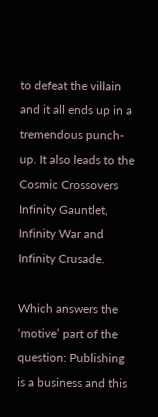to defeat the villain and it all ends up in a tremendous punch-up. It also leads to the Cosmic Crossovers Infinity Gauntlet, Infinity War and Infinity Crusade.

Which answers the ‘motive’ part of the question: Publishing is a business and this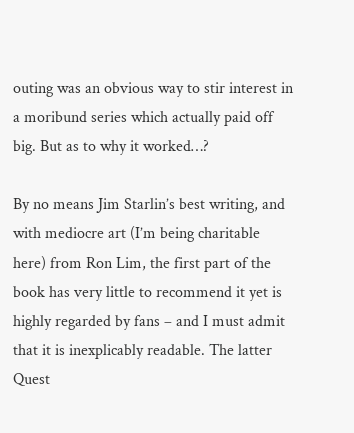outing was an obvious way to stir interest in a moribund series which actually paid off big. But as to why it worked…?

By no means Jim Starlin’s best writing, and with mediocre art (I’m being charitable here) from Ron Lim, the first part of the book has very little to recommend it yet is highly regarded by fans – and I must admit that it is inexplicably readable. The latter Quest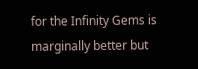for the Infinity Gems is marginally better but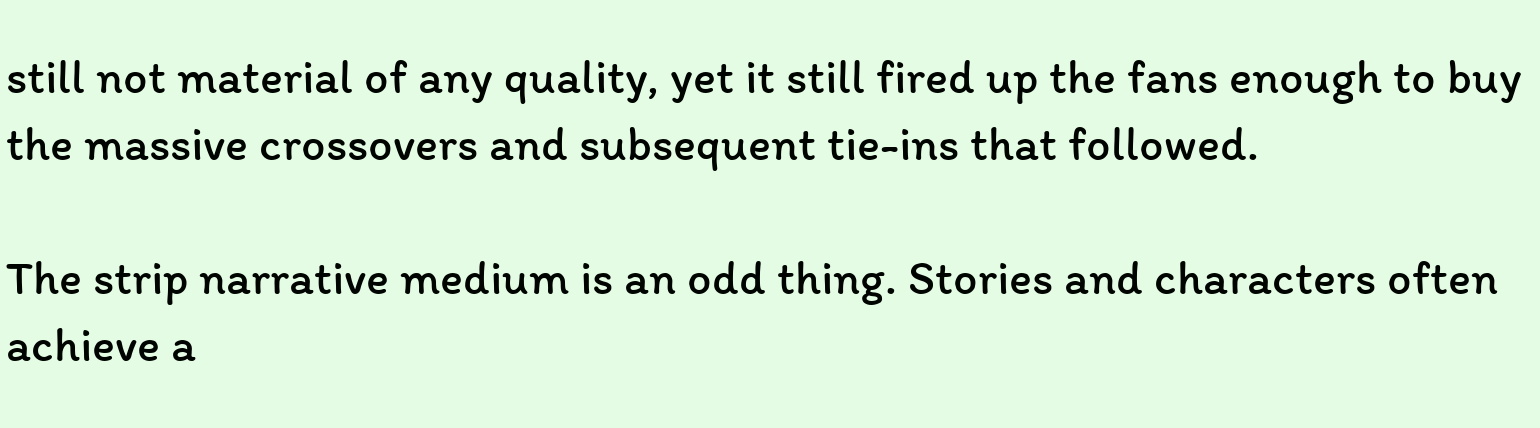still not material of any quality, yet it still fired up the fans enough to buy the massive crossovers and subsequent tie-ins that followed.

The strip narrative medium is an odd thing. Stories and characters often achieve a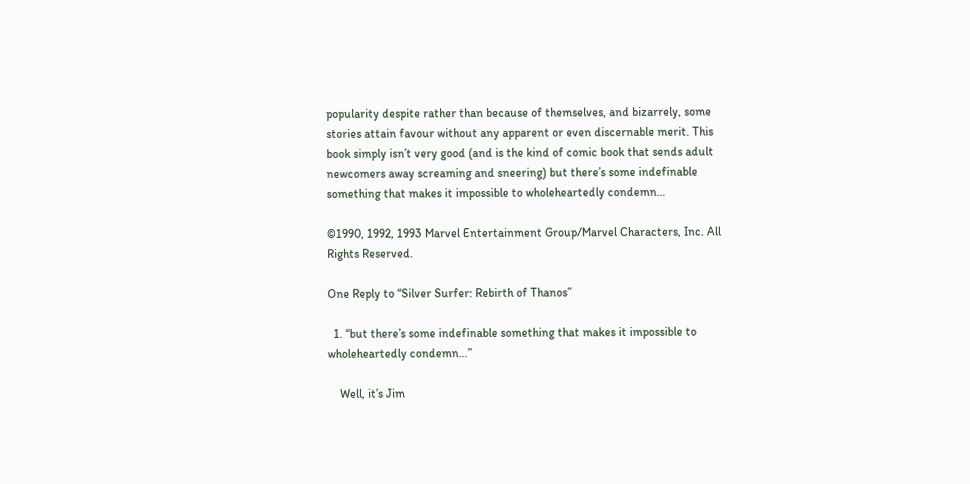popularity despite rather than because of themselves, and bizarrely, some stories attain favour without any apparent or even discernable merit. This book simply isn’t very good (and is the kind of comic book that sends adult newcomers away screaming and sneering) but there’s some indefinable something that makes it impossible to wholeheartedly condemn…

©1990, 1992, 1993 Marvel Entertainment Group/Marvel Characters, Inc. All Rights Reserved.

One Reply to “Silver Surfer: Rebirth of Thanos”

  1. “but there’s some indefinable something that makes it impossible to wholeheartedly condemn…”

    Well, it’s Jim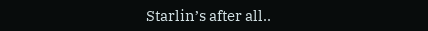Starlin’s after all..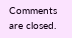Comments are closed.